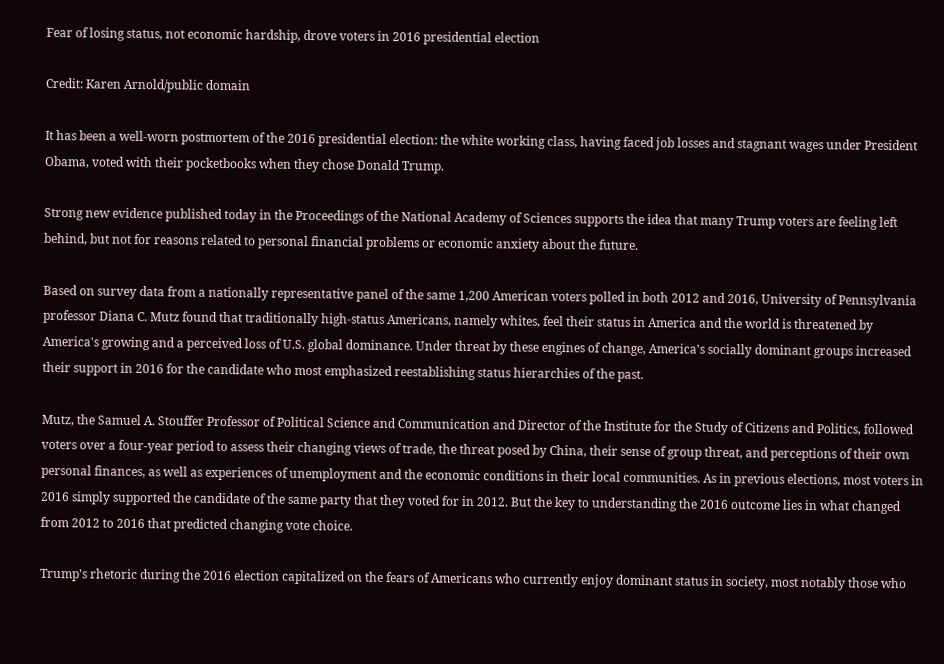Fear of losing status, not economic hardship, drove voters in 2016 presidential election

Credit: Karen Arnold/public domain

It has been a well-worn postmortem of the 2016 presidential election: the white working class, having faced job losses and stagnant wages under President Obama, voted with their pocketbooks when they chose Donald Trump.

Strong new evidence published today in the Proceedings of the National Academy of Sciences supports the idea that many Trump voters are feeling left behind, but not for reasons related to personal financial problems or economic anxiety about the future.

Based on survey data from a nationally representative panel of the same 1,200 American voters polled in both 2012 and 2016, University of Pennsylvania professor Diana C. Mutz found that traditionally high-status Americans, namely whites, feel their status in America and the world is threatened by America's growing and a perceived loss of U.S. global dominance. Under threat by these engines of change, America's socially dominant groups increased their support in 2016 for the candidate who most emphasized reestablishing status hierarchies of the past.

Mutz, the Samuel A. Stouffer Professor of Political Science and Communication and Director of the Institute for the Study of Citizens and Politics, followed voters over a four-year period to assess their changing views of trade, the threat posed by China, their sense of group threat, and perceptions of their own personal finances, as well as experiences of unemployment and the economic conditions in their local communities. As in previous elections, most voters in 2016 simply supported the candidate of the same party that they voted for in 2012. But the key to understanding the 2016 outcome lies in what changed from 2012 to 2016 that predicted changing vote choice.

Trump's rhetoric during the 2016 election capitalized on the fears of Americans who currently enjoy dominant status in society, most notably those who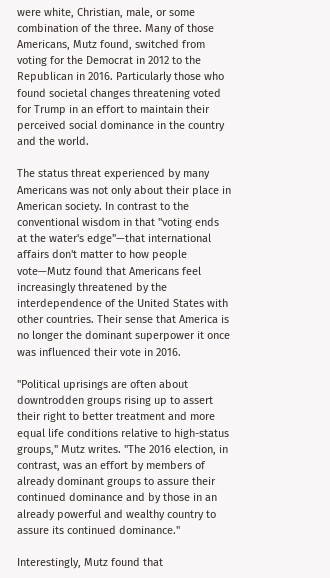were white, Christian, male, or some combination of the three. Many of those Americans, Mutz found, switched from voting for the Democrat in 2012 to the Republican in 2016. Particularly those who found societal changes threatening voted for Trump in an effort to maintain their perceived social dominance in the country and the world.

The status threat experienced by many Americans was not only about their place in American society. In contrast to the conventional wisdom in that "voting ends at the water's edge"—that international affairs don't matter to how people vote—Mutz found that Americans feel increasingly threatened by the interdependence of the United States with other countries. Their sense that America is no longer the dominant superpower it once was influenced their vote in 2016.

"Political uprisings are often about downtrodden groups rising up to assert their right to better treatment and more equal life conditions relative to high-status groups," Mutz writes. "The 2016 election, in contrast, was an effort by members of already dominant groups to assure their continued dominance and by those in an already powerful and wealthy country to assure its continued dominance."

Interestingly, Mutz found that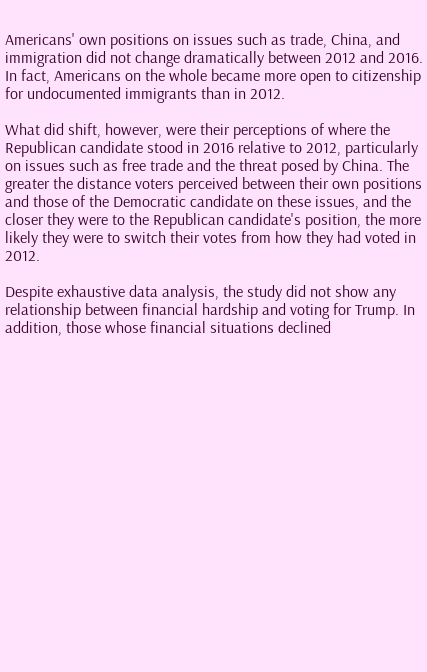Americans' own positions on issues such as trade, China, and immigration did not change dramatically between 2012 and 2016. In fact, Americans on the whole became more open to citizenship for undocumented immigrants than in 2012.

What did shift, however, were their perceptions of where the Republican candidate stood in 2016 relative to 2012, particularly on issues such as free trade and the threat posed by China. The greater the distance voters perceived between their own positions and those of the Democratic candidate on these issues, and the closer they were to the Republican candidate's position, the more likely they were to switch their votes from how they had voted in 2012.

Despite exhaustive data analysis, the study did not show any relationship between financial hardship and voting for Trump. In addition, those whose financial situations declined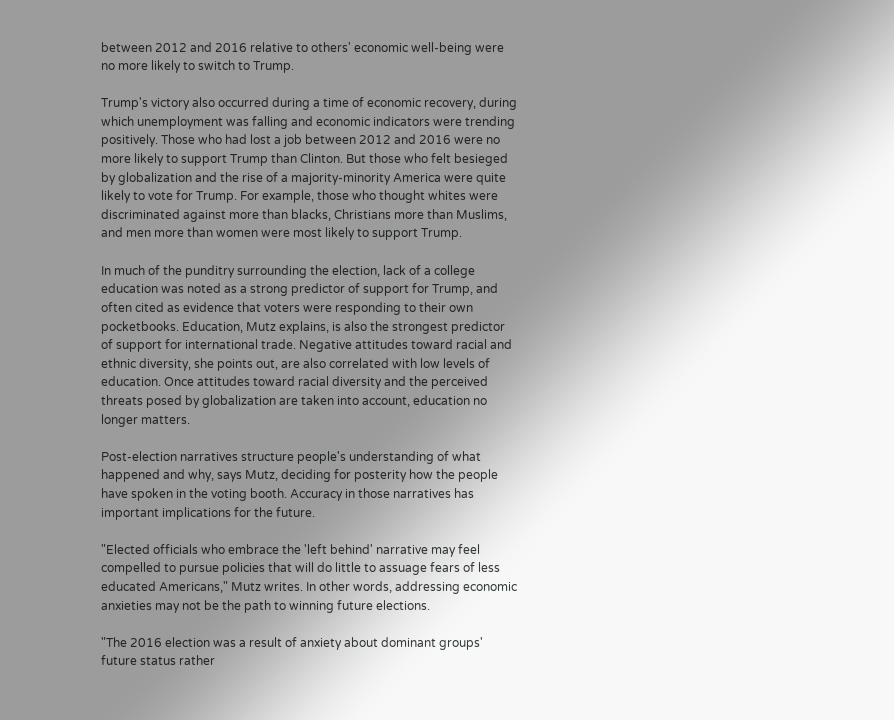between 2012 and 2016 relative to others' economic well-being were no more likely to switch to Trump.

Trump's victory also occurred during a time of economic recovery, during which unemployment was falling and economic indicators were trending positively. Those who had lost a job between 2012 and 2016 were no more likely to support Trump than Clinton. But those who felt besieged by globalization and the rise of a majority-minority America were quite likely to vote for Trump. For example, those who thought whites were discriminated against more than blacks, Christians more than Muslims, and men more than women were most likely to support Trump.

In much of the punditry surrounding the election, lack of a college education was noted as a strong predictor of support for Trump, and often cited as evidence that voters were responding to their own pocketbooks. Education, Mutz explains, is also the strongest predictor of support for international trade. Negative attitudes toward racial and ethnic diversity, she points out, are also correlated with low levels of education. Once attitudes toward racial diversity and the perceived threats posed by globalization are taken into account, education no longer matters.

Post-election narratives structure people's understanding of what happened and why, says Mutz, deciding for posterity how the people have spoken in the voting booth. Accuracy in those narratives has important implications for the future.

"Elected officials who embrace the 'left behind' narrative may feel compelled to pursue policies that will do little to assuage fears of less educated Americans," Mutz writes. In other words, addressing economic anxieties may not be the path to winning future elections.

"The 2016 election was a result of anxiety about dominant groups' future status rather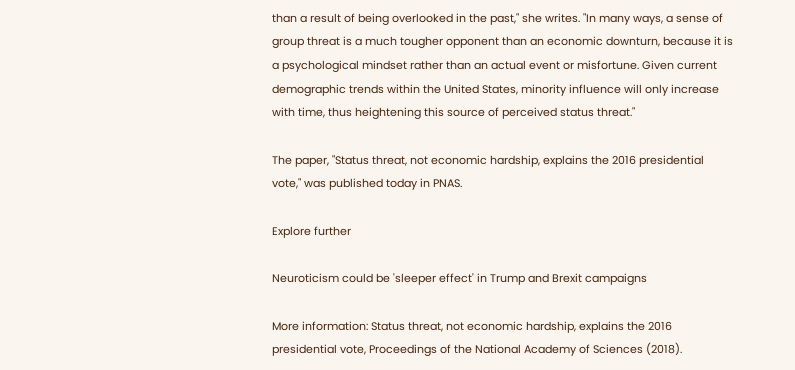than a result of being overlooked in the past," she writes. "In many ways, a sense of group threat is a much tougher opponent than an economic downturn, because it is a psychological mindset rather than an actual event or misfortune. Given current demographic trends within the United States, minority influence will only increase with time, thus heightening this source of perceived status threat."

The paper, "Status threat, not economic hardship, explains the 2016 presidential vote," was published today in PNAS.

Explore further

Neuroticism could be 'sleeper effect' in Trump and Brexit campaigns

More information: Status threat, not economic hardship, explains the 2016 presidential vote, Proceedings of the National Academy of Sciences (2018).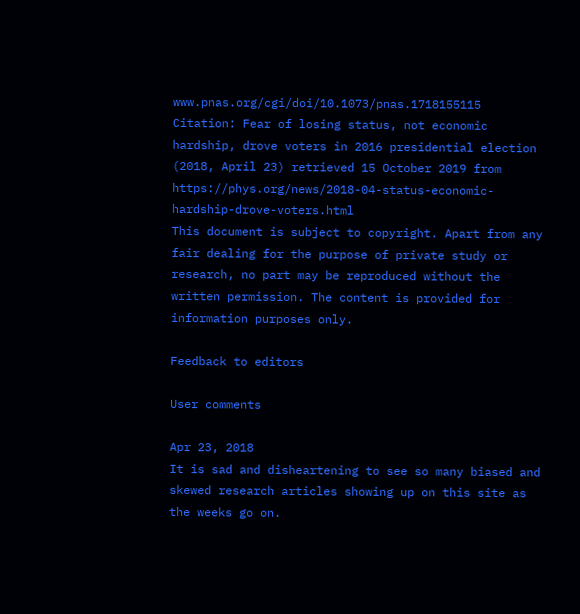www.pnas.org/cgi/doi/10.1073/pnas.1718155115
Citation: Fear of losing status, not economic hardship, drove voters in 2016 presidential election (2018, April 23) retrieved 15 October 2019 from https://phys.org/news/2018-04-status-economic-hardship-drove-voters.html
This document is subject to copyright. Apart from any fair dealing for the purpose of private study or research, no part may be reproduced without the written permission. The content is provided for information purposes only.

Feedback to editors

User comments

Apr 23, 2018
It is sad and disheartening to see so many biased and skewed research articles showing up on this site as the weeks go on.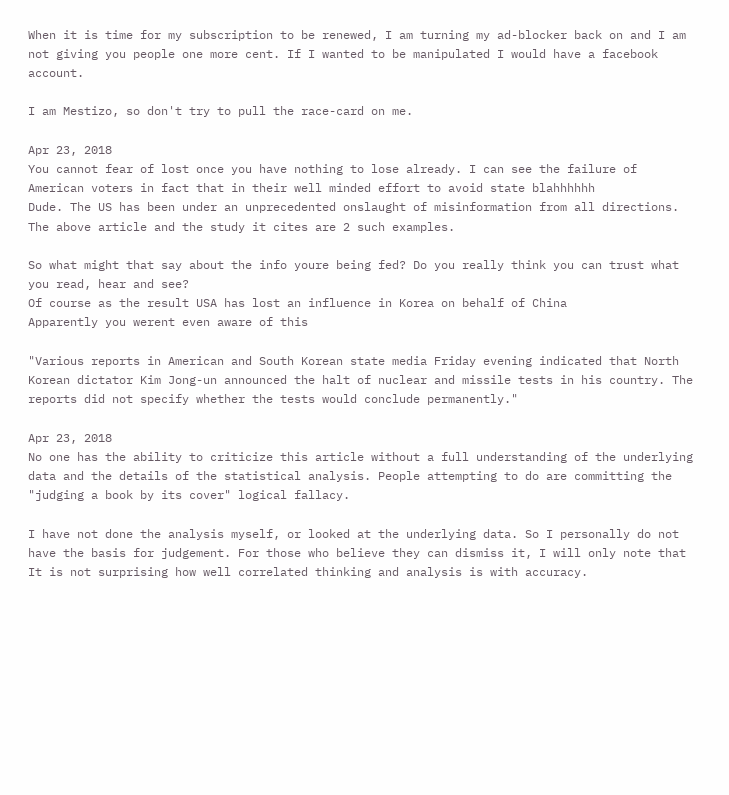When it is time for my subscription to be renewed, I am turning my ad-blocker back on and I am not giving you people one more cent. If I wanted to be manipulated I would have a facebook account.

I am Mestizo, so don't try to pull the race-card on me.

Apr 23, 2018
You cannot fear of lost once you have nothing to lose already. I can see the failure of American voters in fact that in their well minded effort to avoid state blahhhhhh
Dude. The US has been under an unprecedented onslaught of misinformation from all directions. The above article and the study it cites are 2 such examples.

So what might that say about the info youre being fed? Do you really think you can trust what you read, hear and see?
Of course as the result USA has lost an influence in Korea on behalf of China
Apparently you werent even aware of this

"Various reports in American and South Korean state media Friday evening indicated that North Korean dictator Kim Jong-un announced the halt of nuclear and missile tests in his country. The reports did not specify whether the tests would conclude permanently."

Apr 23, 2018
No one has the ability to criticize this article without a full understanding of the underlying data and the details of the statistical analysis. People attempting to do are committing the "judging a book by its cover" logical fallacy.

I have not done the analysis myself, or looked at the underlying data. So I personally do not have the basis for judgement. For those who believe they can dismiss it, I will only note that It is not surprising how well correlated thinking and analysis is with accuracy.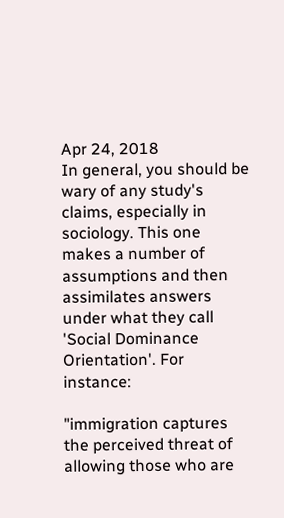Apr 24, 2018
In general, you should be wary of any study's claims, especially in sociology. This one makes a number of assumptions and then assimilates answers under what they call 'Social Dominance Orientation'. For instance:

"immigration captures the perceived threat of allowing those who are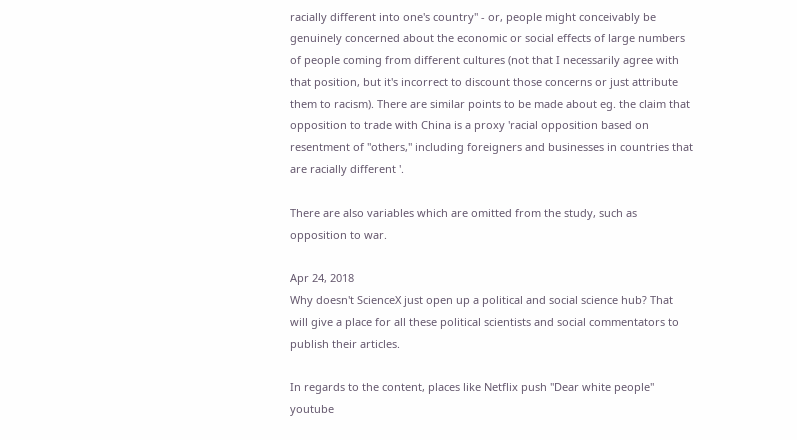racially different into one's country" - or, people might conceivably be genuinely concerned about the economic or social effects of large numbers of people coming from different cultures (not that I necessarily agree with that position, but it's incorrect to discount those concerns or just attribute them to racism). There are similar points to be made about eg. the claim that opposition to trade with China is a proxy 'racial opposition based on resentment of "others," including foreigners and businesses in countries that are racially different '.

There are also variables which are omitted from the study, such as opposition to war.

Apr 24, 2018
Why doesn't ScienceX just open up a political and social science hub? That will give a place for all these political scientists and social commentators to publish their articles.

In regards to the content, places like Netflix push "Dear white people" youtube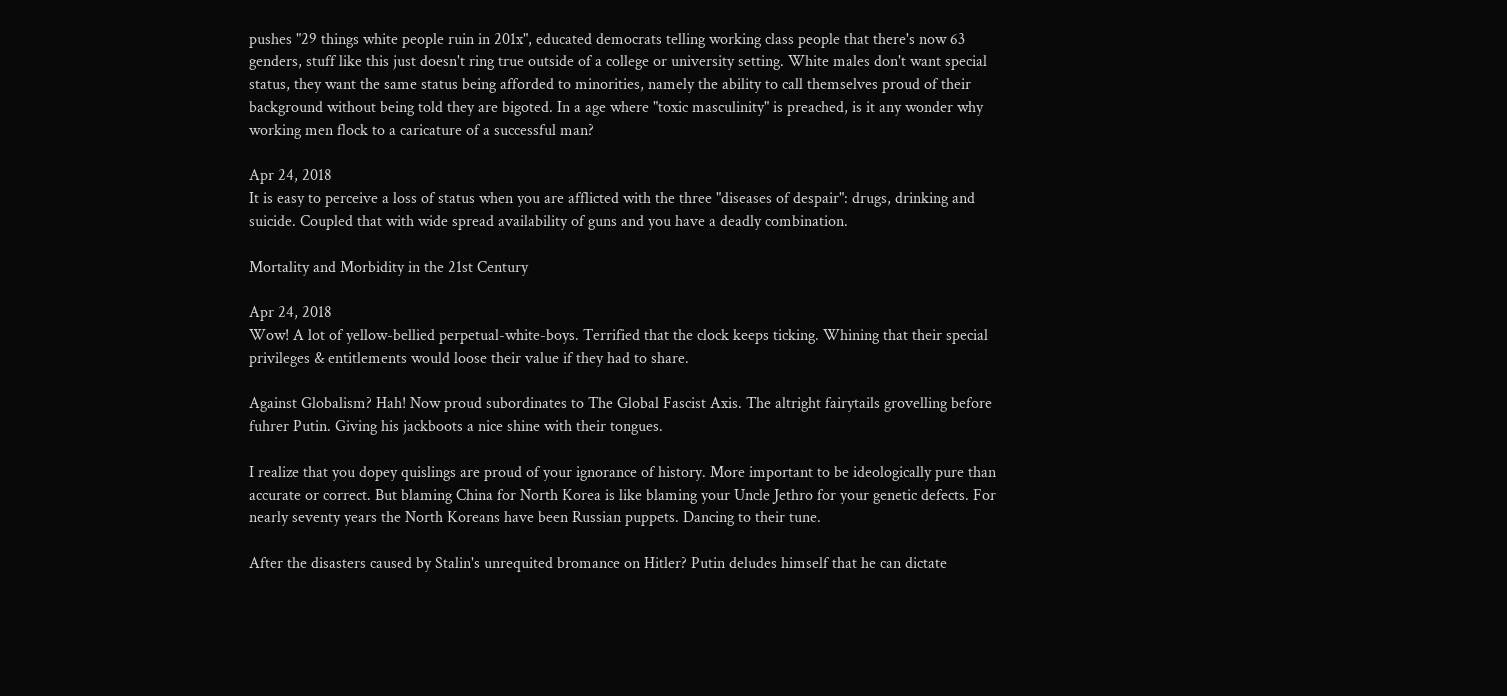pushes "29 things white people ruin in 201x", educated democrats telling working class people that there's now 63 genders, stuff like this just doesn't ring true outside of a college or university setting. White males don't want special status, they want the same status being afforded to minorities, namely the ability to call themselves proud of their background without being told they are bigoted. In a age where "toxic masculinity" is preached, is it any wonder why working men flock to a caricature of a successful man?

Apr 24, 2018
It is easy to perceive a loss of status when you are afflicted with the three "diseases of despair": drugs, drinking and suicide. Coupled that with wide spread availability of guns and you have a deadly combination.

Mortality and Morbidity in the 21st Century

Apr 24, 2018
Wow! A lot of yellow-bellied perpetual-white-boys. Terrified that the clock keeps ticking. Whining that their special privileges & entitlements would loose their value if they had to share.

Against Globalism? Hah! Now proud subordinates to The Global Fascist Axis. The altright fairytails grovelling before fuhrer Putin. Giving his jackboots a nice shine with their tongues.

I realize that you dopey quislings are proud of your ignorance of history. More important to be ideologically pure than accurate or correct. But blaming China for North Korea is like blaming your Uncle Jethro for your genetic defects. For nearly seventy years the North Koreans have been Russian puppets. Dancing to their tune.

After the disasters caused by Stalin's unrequited bromance on Hitler? Putin deludes himself that he can dictate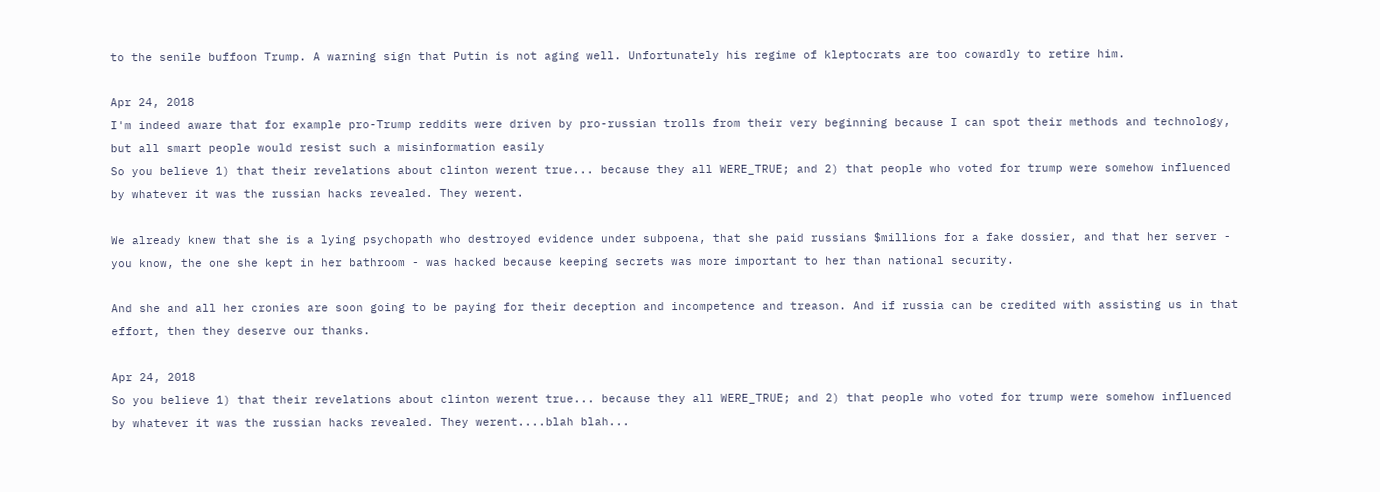to the senile buffoon Trump. A warning sign that Putin is not aging well. Unfortunately his regime of kleptocrats are too cowardly to retire him.

Apr 24, 2018
I'm indeed aware that for example pro-Trump reddits were driven by pro-russian trolls from their very beginning because I can spot their methods and technology, but all smart people would resist such a misinformation easily
So you believe 1) that their revelations about clinton werent true... because they all WERE_TRUE; and 2) that people who voted for trump were somehow influenced by whatever it was the russian hacks revealed. They werent.

We already knew that she is a lying psychopath who destroyed evidence under subpoena, that she paid russians $millions for a fake dossier, and that her server - you know, the one she kept in her bathroom - was hacked because keeping secrets was more important to her than national security.

And she and all her cronies are soon going to be paying for their deception and incompetence and treason. And if russia can be credited with assisting us in that effort, then they deserve our thanks.

Apr 24, 2018
So you believe 1) that their revelations about clinton werent true... because they all WERE_TRUE; and 2) that people who voted for trump were somehow influenced by whatever it was the russian hacks revealed. They werent....blah blah...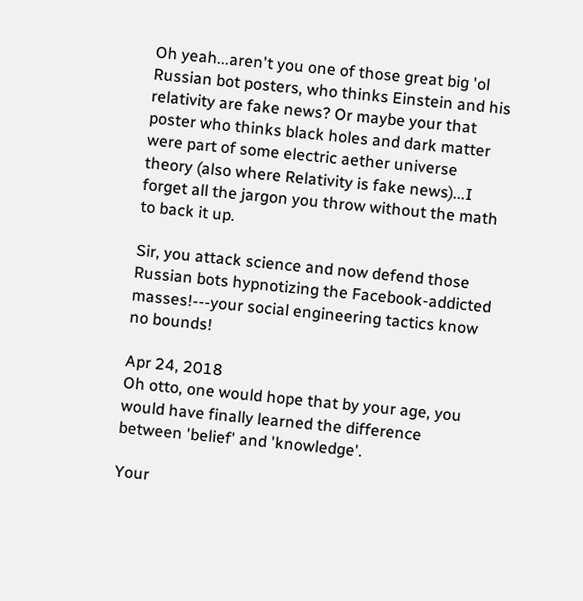Oh yeah...aren't you one of those great big 'ol Russian bot posters, who thinks Einstein and his relativity are fake news? Or maybe your that poster who thinks black holes and dark matter were part of some electric aether universe theory (also where Relativity is fake news)...I forget all the jargon you throw without the math to back it up.

Sir, you attack science and now defend those Russian bots hypnotizing the Facebook-addicted masses!---your social engineering tactics know no bounds!

Apr 24, 2018
Oh otto, one would hope that by your age, you would have finally learned the difference between 'belief' and 'knowledge'.

Your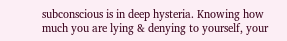subconscious is in deep hysteria. Knowing how much you are lying & denying to yourself, your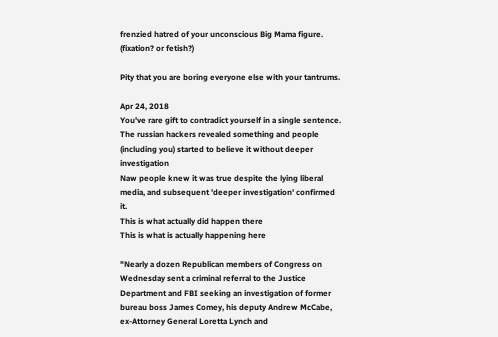frenzied hatred of your unconscious Big Mama figure. (fixation? or fetish?)

Pity that you are boring everyone else with your tantrums.

Apr 24, 2018
You've rare gift to contradict yourself in a single sentence. The russian hackers revealed something and people (including you) started to believe it without deeper investigation
Naw people knew it was true despite the lying liberal media, and subsequent 'deeper investigation' confirmed it.
This is what actually did happen there
This is what is actually happening here

"Nearly a dozen Republican members of Congress on Wednesday sent a criminal referral to the Justice Department and FBI seeking an investigation of former bureau boss James Comey, his deputy Andrew McCabe, ex-Attorney General Loretta Lynch and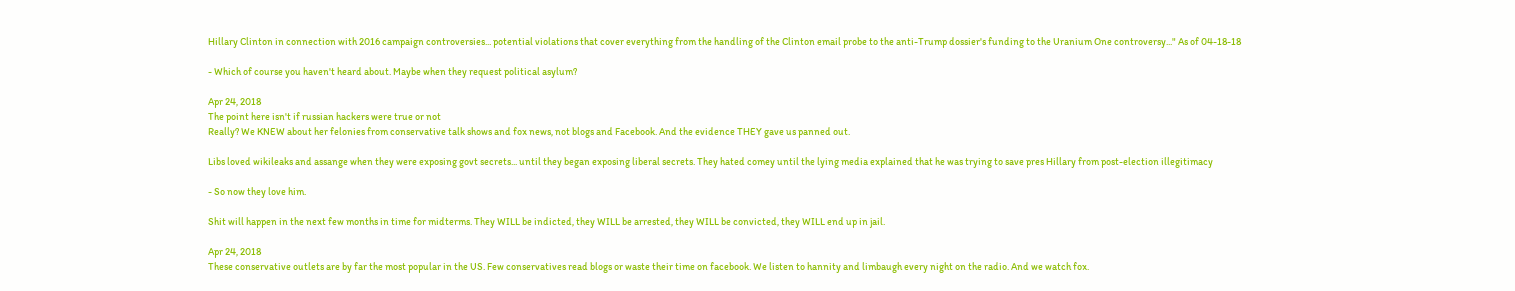Hillary Clinton in connection with 2016 campaign controversies... potential violations that cover everything from the handling of the Clinton email probe to the anti-Trump dossier's funding to the Uranium One controversy..." As of 04-18-18

- Which of course you haven't heard about. Maybe when they request political asylum?

Apr 24, 2018
The point here isn't if russian hackers were true or not
Really? We KNEW about her felonies from conservative talk shows and fox news, not blogs and Facebook. And the evidence THEY gave us panned out.

Libs loved wikileaks and assange when they were exposing govt secrets... until they began exposing liberal secrets. They hated comey until the lying media explained that he was trying to save pres Hillary from post-election illegitimacy

- So now they love him.

Shit will happen in the next few months in time for midterms. They WILL be indicted, they WILL be arrested, they WILL be convicted, they WILL end up in jail.

Apr 24, 2018
These conservative outlets are by far the most popular in the US. Few conservatives read blogs or waste their time on facebook. We listen to hannity and limbaugh every night on the radio. And we watch fox.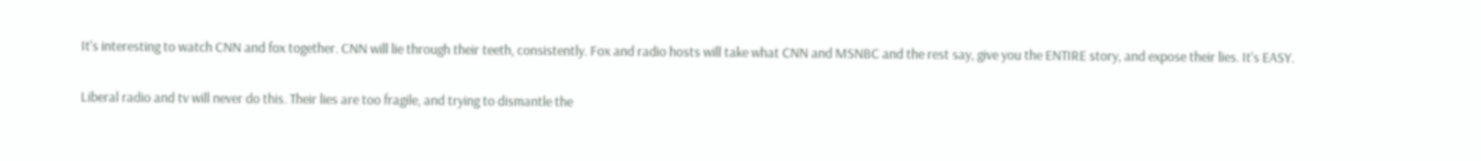It's interesting to watch CNN and fox together. CNN will lie through their teeth, consistently. Fox and radio hosts will take what CNN and MSNBC and the rest say, give you the ENTIRE story, and expose their lies. It's EASY.

Liberal radio and tv will never do this. Their lies are too fragile, and trying to dismantle the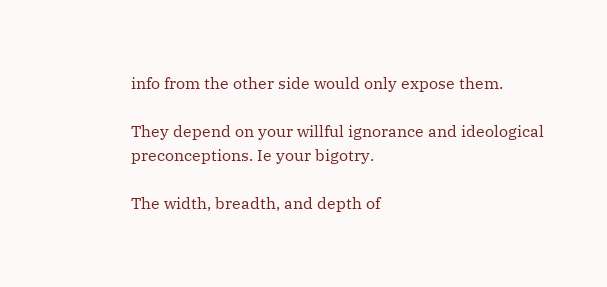info from the other side would only expose them.

They depend on your willful ignorance and ideological preconceptions. Ie your bigotry.

The width, breadth, and depth of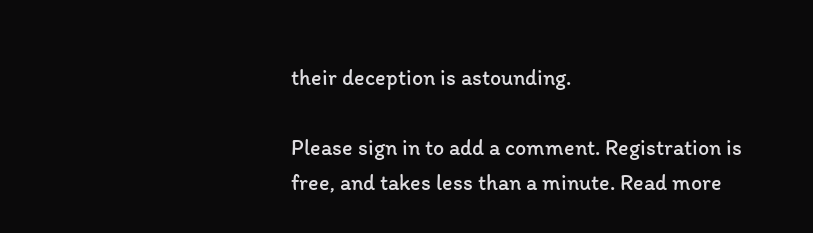their deception is astounding.

Please sign in to add a comment. Registration is free, and takes less than a minute. Read more